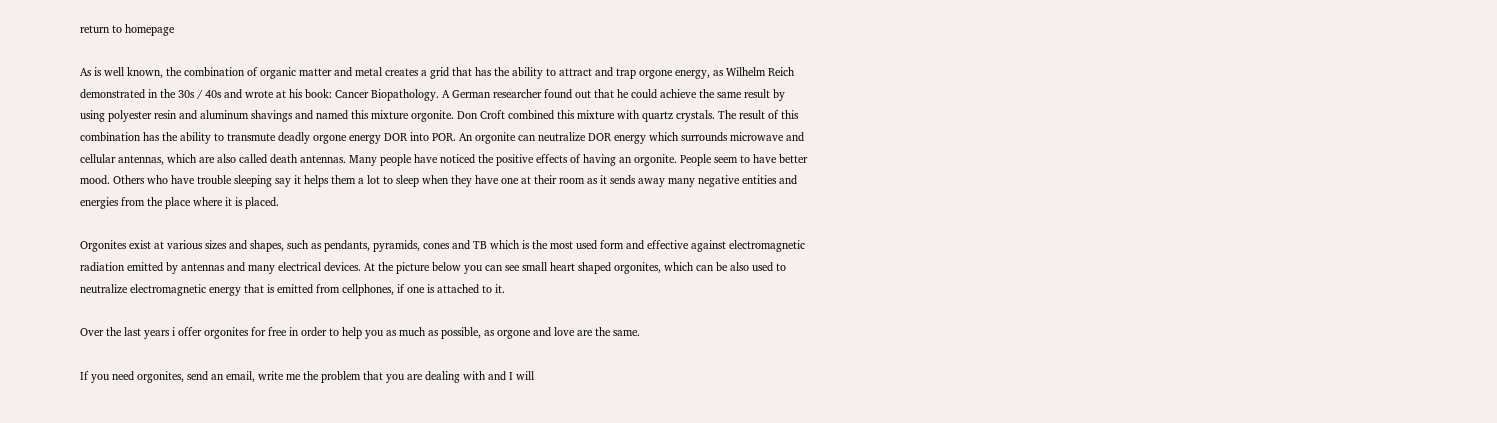return to homepage

As is well known, the combination of organic matter and metal creates a grid that has the ability to attract and trap orgone energy, as Wilhelm Reich demonstrated in the 30s / 40s and wrote at his book: Cancer Biopathology. A German researcher found out that he could achieve the same result by using polyester resin and aluminum shavings and named this mixture orgonite. Don Croft combined this mixture with quartz crystals. The result of this combination has the ability to transmute deadly orgone energy DOR into POR. An orgonite can neutralize DOR energy which surrounds microwave and cellular antennas, which are also called death antennas. Many people have noticed the positive effects of having an orgonite. People seem to have better mood. Others who have trouble sleeping say it helps them a lot to sleep when they have one at their room as it sends away many negative entities and energies from the place where it is placed.

Orgonites exist at various sizes and shapes, such as pendants, pyramids, cones and TB which is the most used form and effective against electromagnetic radiation emitted by antennas and many electrical devices. At the picture below you can see small heart shaped orgonites, which can be also used to neutralize electromagnetic energy that is emitted from cellphones, if one is attached to it.

Over the last years i offer orgonites for free in order to help you as much as possible, as orgone and love are the same.

If you need orgonites, send an email, write me the problem that you are dealing with and I will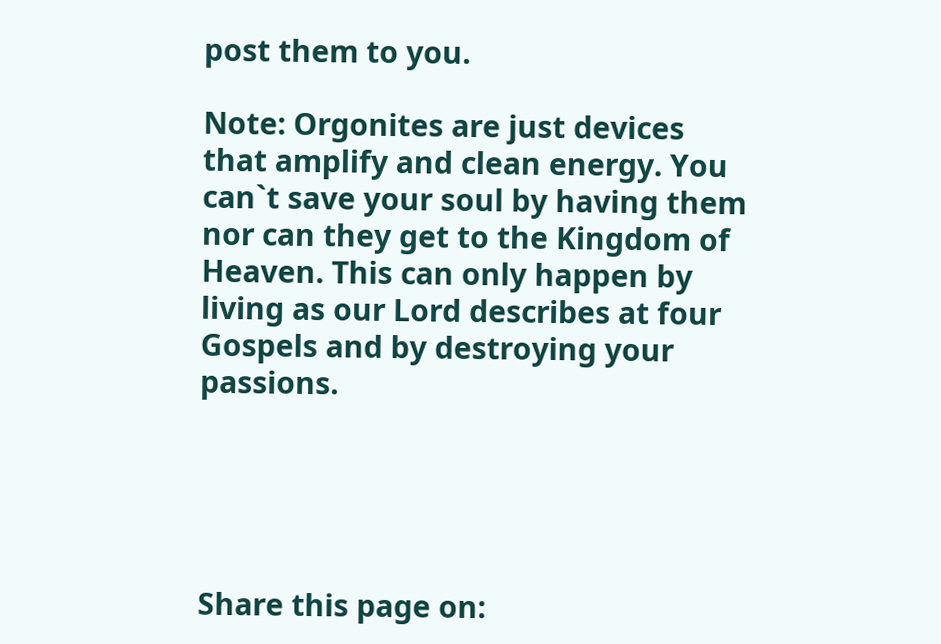post them to you.

Note: Orgonites are just devices that amplify and clean energy. You can`t save your soul by having them nor can they get to the Kingdom of Heaven. This can only happen by living as our Lord describes at four Gospels and by destroying your passions.





Share this page on: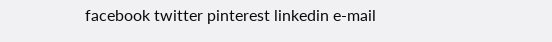facebook twitter pinterest linkedin e-mail